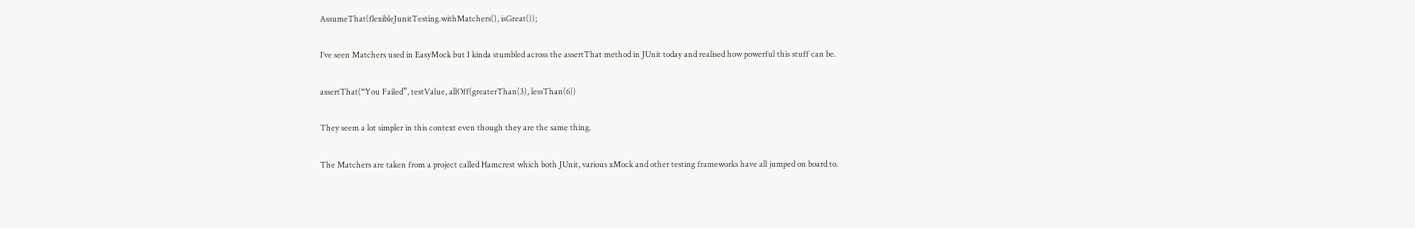AssumeThat(flexibleJunitTesting.withMatchers(), isGreat());

I’ve seen Matchers used in EasyMock but I kinda stumbled across the assertThat method in JUnit today and realised how powerful this stuff can be.

assertThat(“You Failed”, testValue, allOff(greaterThan(3), lessThan(6))

They seem a lot simpler in this context even though they are the same thing.

The Matchers are taken from a project called Hamcrest which both JUnit, various xMock and other testing frameworks have all jumped on board to.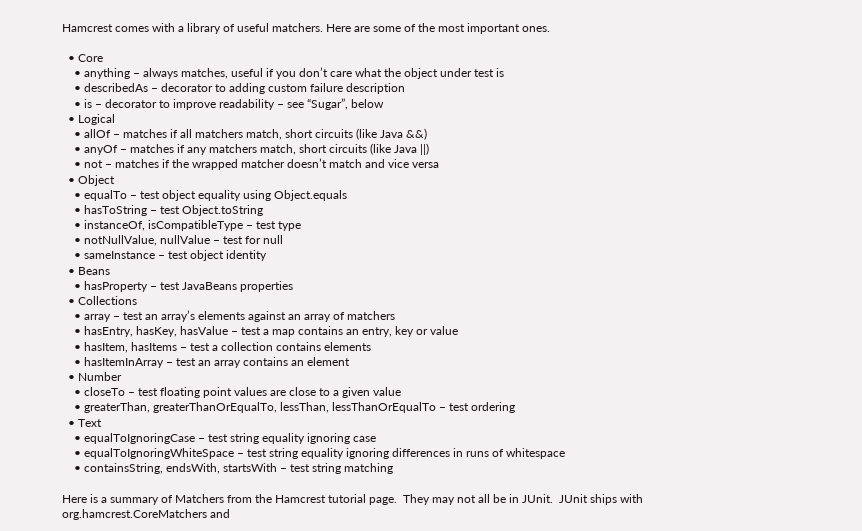Hamcrest comes with a library of useful matchers. Here are some of the most important ones.

  • Core
    • anything – always matches, useful if you don’t care what the object under test is
    • describedAs – decorator to adding custom failure description
    • is – decorator to improve readability – see “Sugar”, below
  • Logical
    • allOf – matches if all matchers match, short circuits (like Java &&)
    • anyOf – matches if any matchers match, short circuits (like Java ||)
    • not – matches if the wrapped matcher doesn’t match and vice versa
  • Object
    • equalTo – test object equality using Object.equals
    • hasToString – test Object.toString
    • instanceOf, isCompatibleType – test type
    • notNullValue, nullValue – test for null
    • sameInstance – test object identity
  • Beans
    • hasProperty – test JavaBeans properties
  • Collections
    • array – test an array’s elements against an array of matchers
    • hasEntry, hasKey, hasValue – test a map contains an entry, key or value
    • hasItem, hasItems – test a collection contains elements
    • hasItemInArray – test an array contains an element
  • Number
    • closeTo – test floating point values are close to a given value
    • greaterThan, greaterThanOrEqualTo, lessThan, lessThanOrEqualTo – test ordering
  • Text
    • equalToIgnoringCase – test string equality ignoring case
    • equalToIgnoringWhiteSpace – test string equality ignoring differences in runs of whitespace
    • containsString, endsWith, startsWith – test string matching

Here is a summary of Matchers from the Hamcrest tutorial page.  They may not all be in JUnit.  JUnit ships with org.hamcrest.CoreMatchers and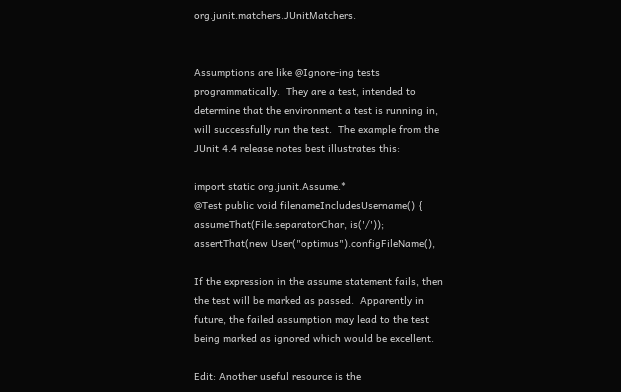org.junit.matchers.JUnitMatchers.


Assumptions are like @Ignore-ing tests programmatically.  They are a test, intended to determine that the environment a test is running in, will successfully run the test.  The example from the JUnit 4.4 release notes best illustrates this:

import static org.junit.Assume.*
@Test public void filenameIncludesUsername() {
assumeThat(File.separatorChar, is('/'));
assertThat(new User("optimus").configFileName(),

If the expression in the assume statement fails, then the test will be marked as passed.  Apparently in future, the failed assumption may lead to the test being marked as ignored which would be excellent.

Edit: Another useful resource is the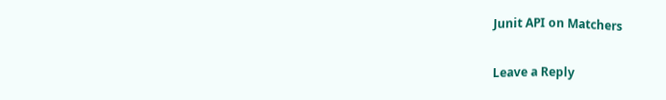Junit API on Matchers

Leave a Reply